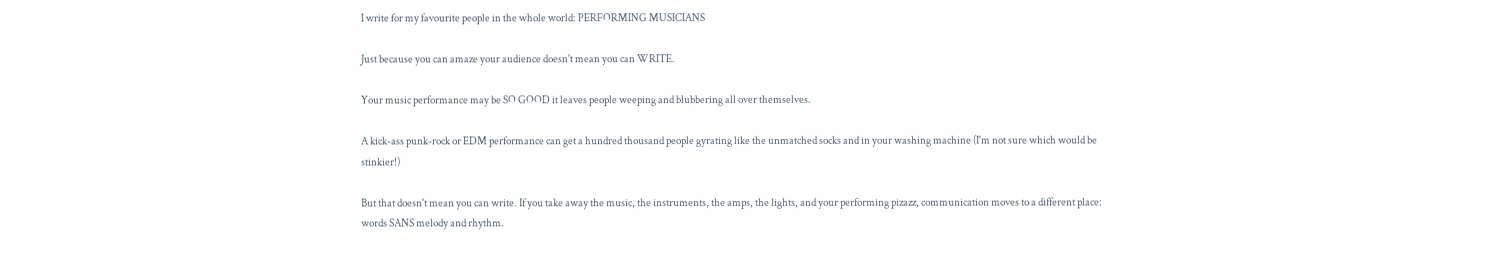I write for my favourite people in the whole world: PERFORMING MUSICIANS

Just because you can amaze your audience doesn't mean you can WRITE.

Your music performance may be SO GOOD it leaves people weeping and blubbering all over themselves.

A kick-ass punk-rock or EDM performance can get a hundred thousand people gyrating like the unmatched socks and in your washing machine (I'm not sure which would be stinkier!)

But that doesn't mean you can write. If you take away the music, the instruments, the amps, the lights, and your performing pizazz, communication moves to a different place: words SANS melody and rhythm.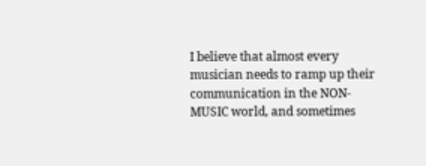I believe that almost every musician needs to ramp up their communication in the NON-MUSIC world, and sometimes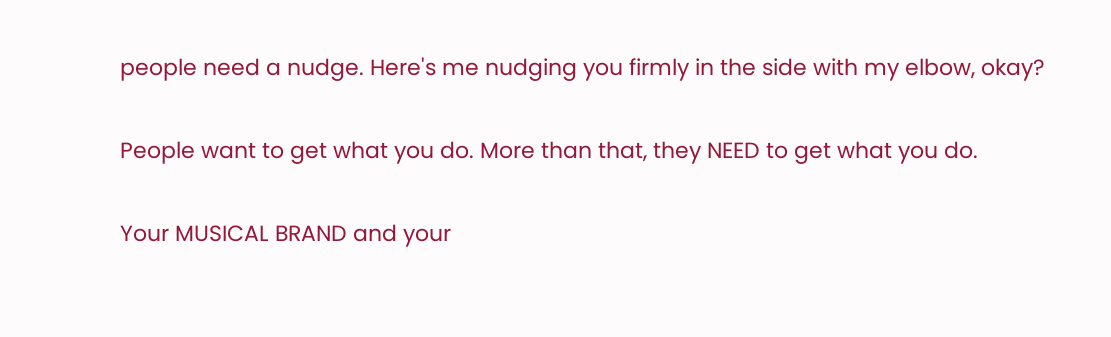people need a nudge. Here's me nudging you firmly in the side with my elbow, okay?

People want to get what you do. More than that, they NEED to get what you do.

Your MUSICAL BRAND and your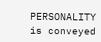PERSONALITY is conveyed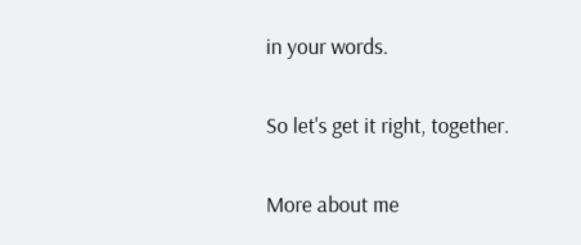in your words.

So let's get it right, together.

More about me